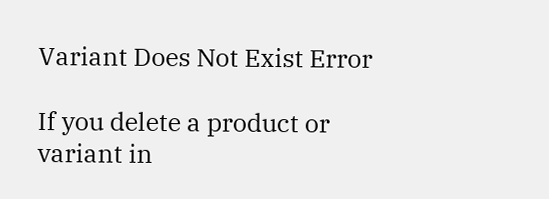Variant Does Not Exist Error

If you delete a product or variant in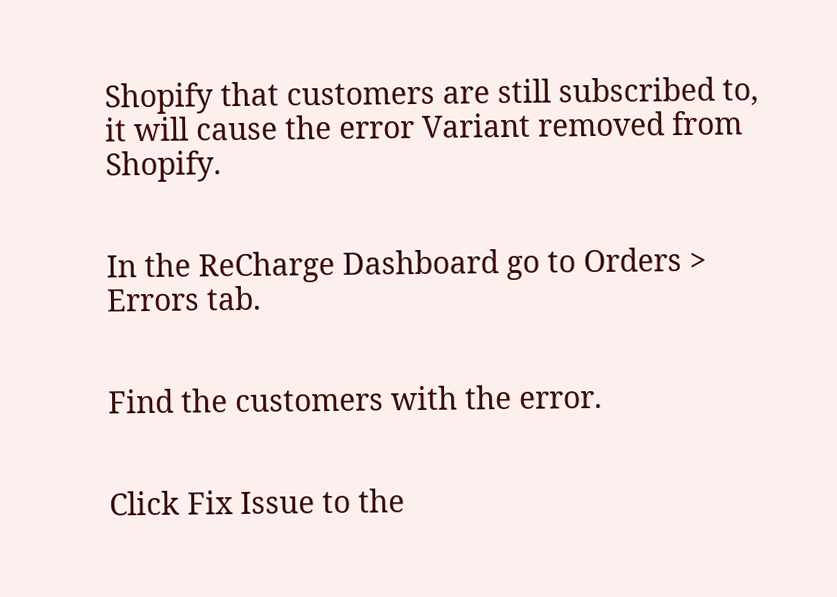Shopify that customers are still subscribed to, it will cause the error Variant removed from Shopify.


In the ReCharge Dashboard go to Orders > Errors tab.


Find the customers with the error.


Click Fix Issue to the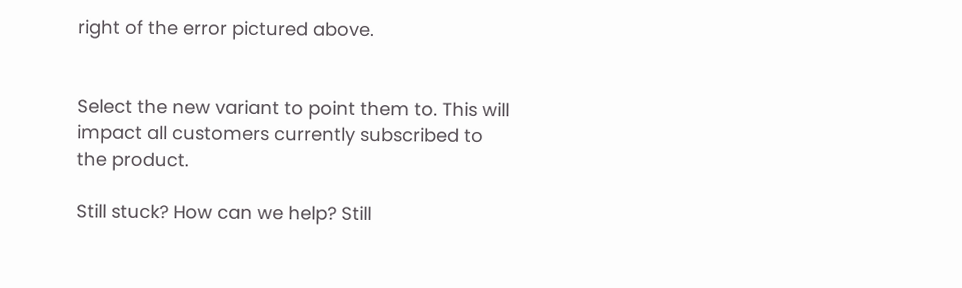right of the error pictured above.


Select the new variant to point them to. This will impact all customers currently subscribed to the product.

Still stuck? How can we help? Still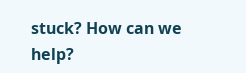stuck? How can we help?